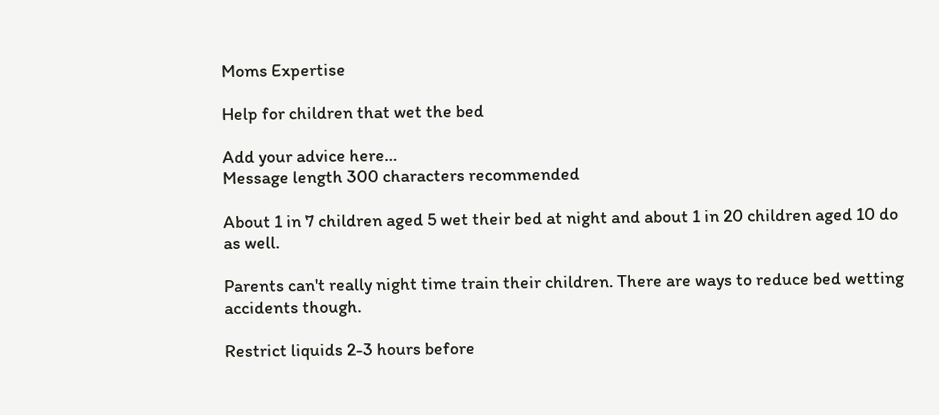Moms Expertise

Help for children that wet the bed

Add your advice here…
Message length 300 characters recommended

About 1 in 7 children aged 5 wet their bed at night and about 1 in 20 children aged 10 do as well.

Parents can't really night time train their children. There are ways to reduce bed wetting accidents though.

Restrict liquids 2-3 hours before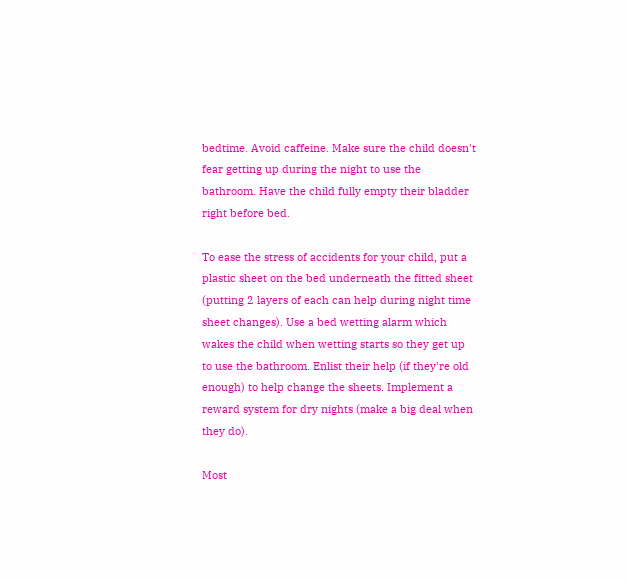bedtime. Avoid caffeine. Make sure the child doesn't fear getting up during the night to use the bathroom. Have the child fully empty their bladder right before bed.

To ease the stress of accidents for your child, put a plastic sheet on the bed underneath the fitted sheet (putting 2 layers of each can help during night time sheet changes). Use a bed wetting alarm which wakes the child when wetting starts so they get up to use the bathroom. Enlist their help (if they're old enough) to help change the sheets. Implement a reward system for dry nights (make a big deal when they do).

Most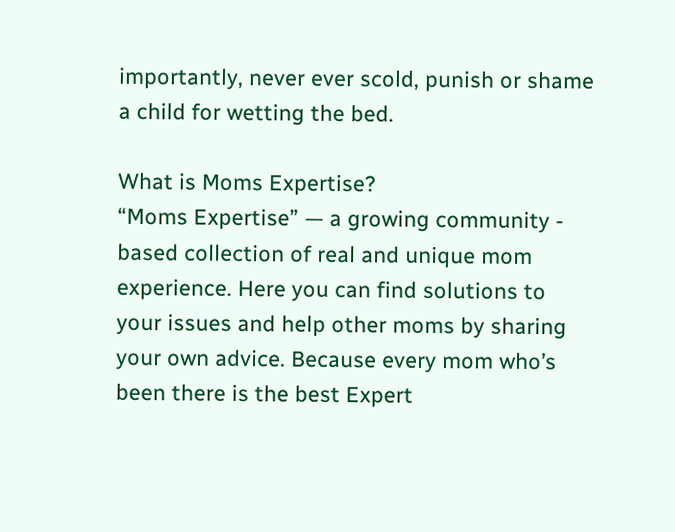importantly, never ever scold, punish or shame a child for wetting the bed.

What is Moms Expertise?
“Moms Expertise” — a growing community - based collection of real and unique mom experience. Here you can find solutions to your issues and help other moms by sharing your own advice. Because every mom who’s been there is the best Expert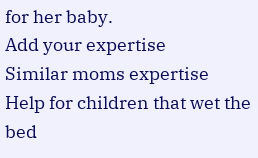for her baby.
Add your expertise
Similar moms expertise
Help for children that wet the bed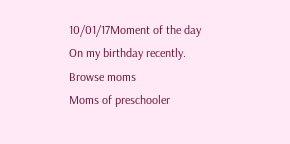10/01/17Moment of the day
On my birthday recently.
Browse moms
Moms of preschooler